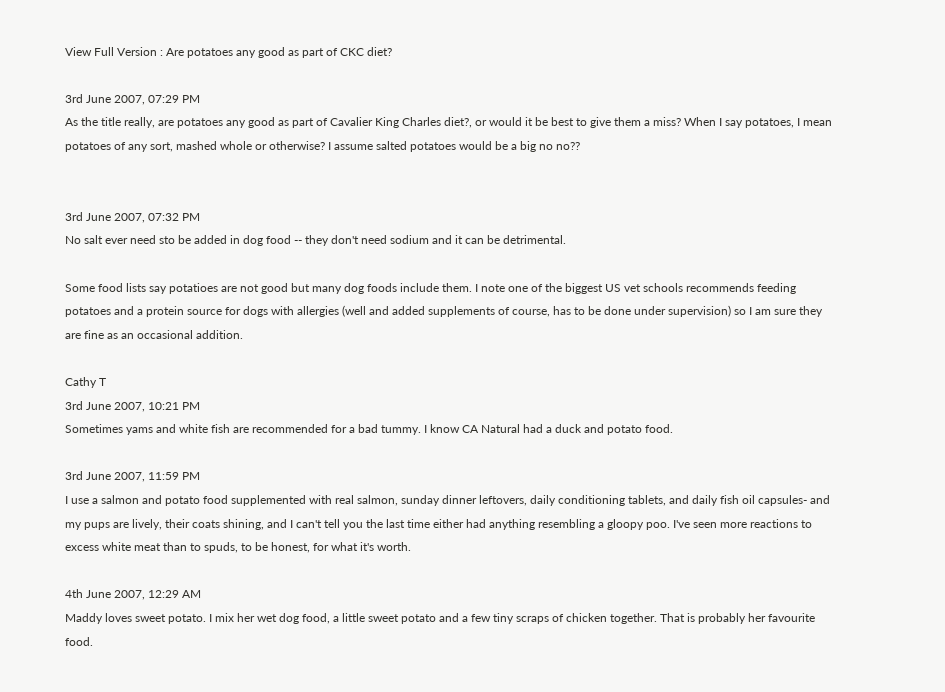View Full Version : Are potatoes any good as part of CKC diet?

3rd June 2007, 07:29 PM
As the title really, are potatoes any good as part of Cavalier King Charles diet?, or would it be best to give them a miss? When I say potatoes, I mean potatoes of any sort, mashed whole or otherwise? I assume salted potatoes would be a big no no??


3rd June 2007, 07:32 PM
No salt ever need sto be added in dog food -- they don't need sodium and it can be detrimental.

Some food lists say potatioes are not good but many dog foods include them. I note one of the biggest US vet schools recommends feeding potatoes and a protein source for dogs with allergies (well and added supplements of course, has to be done under supervision) so I am sure they are fine as an occasional addition.

Cathy T
3rd June 2007, 10:21 PM
Sometimes yams and white fish are recommended for a bad tummy. I know CA Natural had a duck and potato food.

3rd June 2007, 11:59 PM
I use a salmon and potato food supplemented with real salmon, sunday dinner leftovers, daily conditioning tablets, and daily fish oil capsules- and my pups are lively, their coats shining, and I can't tell you the last time either had anything resembling a gloopy poo. I've seen more reactions to excess white meat than to spuds, to be honest, for what it's worth.

4th June 2007, 12:29 AM
Maddy loves sweet potato. I mix her wet dog food, a little sweet potato and a few tiny scraps of chicken together. That is probably her favourite food.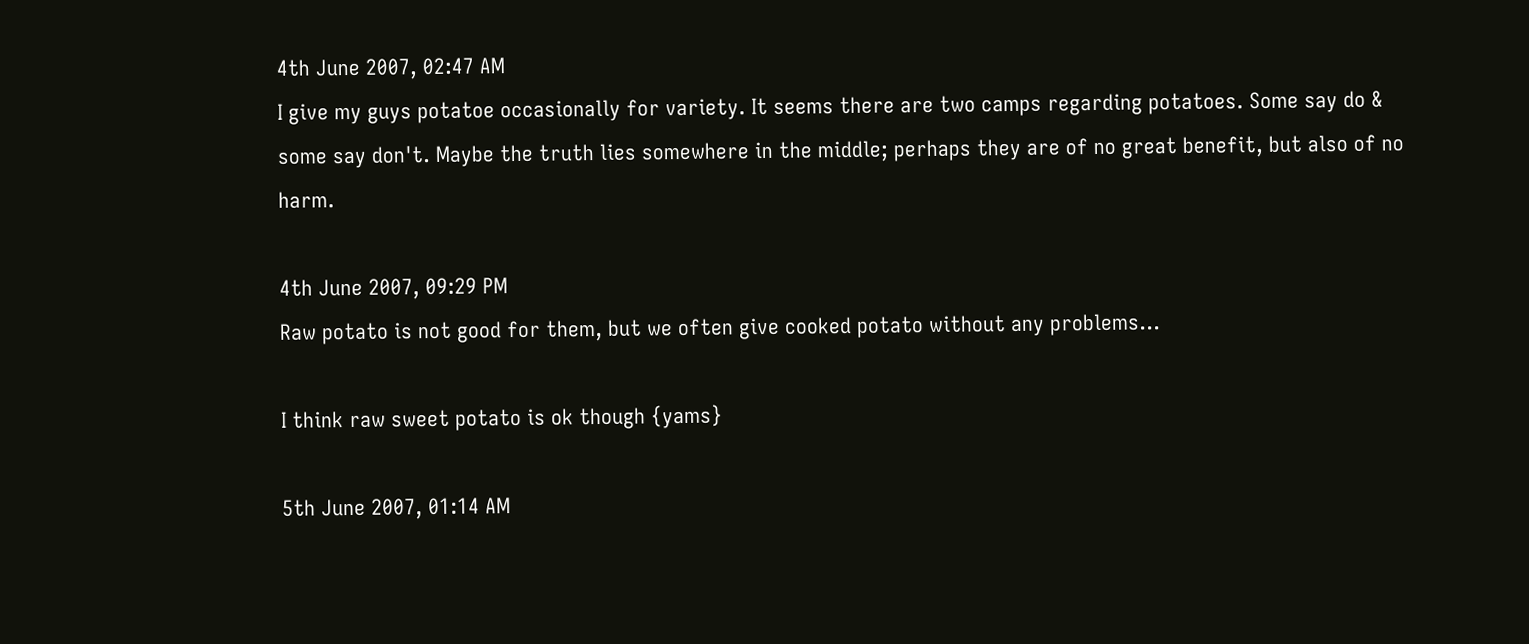4th June 2007, 02:47 AM
I give my guys potatoe occasionally for variety. It seems there are two camps regarding potatoes. Some say do & some say don't. Maybe the truth lies somewhere in the middle; perhaps they are of no great benefit, but also of no harm.

4th June 2007, 09:29 PM
Raw potato is not good for them, but we often give cooked potato without any problems...

I think raw sweet potato is ok though {yams}

5th June 2007, 01:14 AM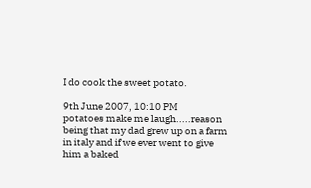I do cook the sweet potato.

9th June 2007, 10:10 PM
potatoes make me laugh.....reason being that my dad grew up on a farm in italy and if we ever went to give him a baked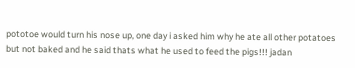pototoe would turn his nose up, one day i asked him why he ate all other potatoes but not baked and he said thats what he used to feed the pigs!!! jadan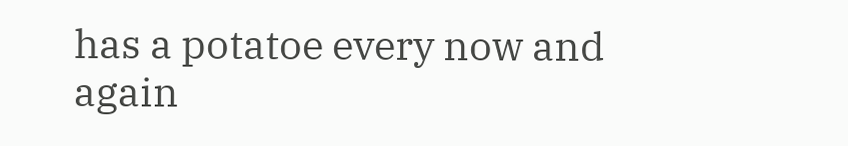has a potatoe every now and again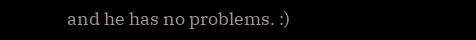and he has no problems. :)